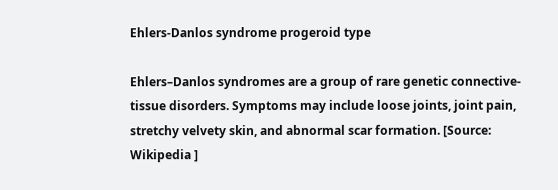Ehlers-Danlos syndrome progeroid type

Ehlers–Danlos syndromes are a group of rare genetic connective-tissue disorders. Symptoms may include loose joints, joint pain, stretchy velvety skin, and abnormal scar formation. [Source: Wikipedia ]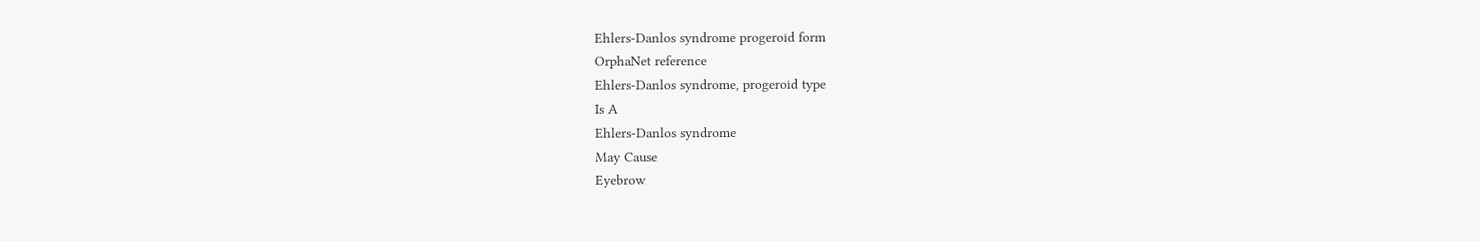Ehlers-Danlos syndrome progeroid form
OrphaNet reference
Ehlers-Danlos syndrome, progeroid type
Is A
Ehlers-Danlos syndrome
May Cause
Eyebrow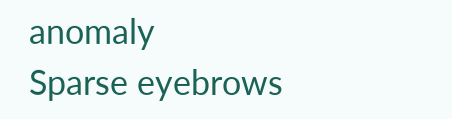anomaly
Sparse eyebrows